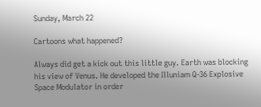Sunday, March 22

Cartoons what happened?

Always did get a kick out this little guy. Earth was blocking his view of Venus. He developed the Illuniam Q-36 Explosive Space Modulator in order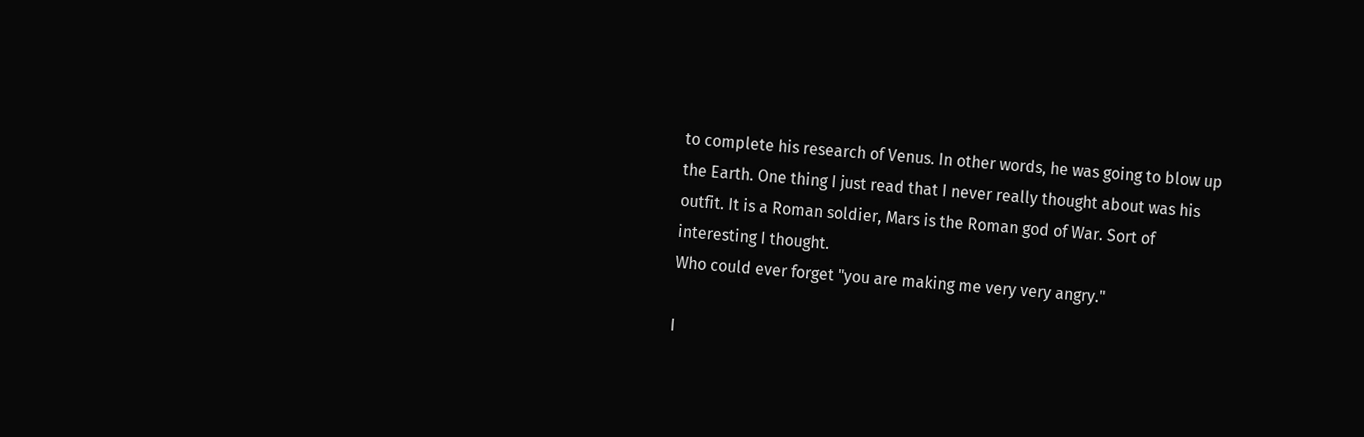to complete his research of Venus. In other words, he was going to blow up the Earth. One thing I just read that I never really thought about was his outfit. It is a Roman soldier, Mars is the Roman god of War. Sort of interesting I thought.
Who could ever forget "you are making me very very angry."

I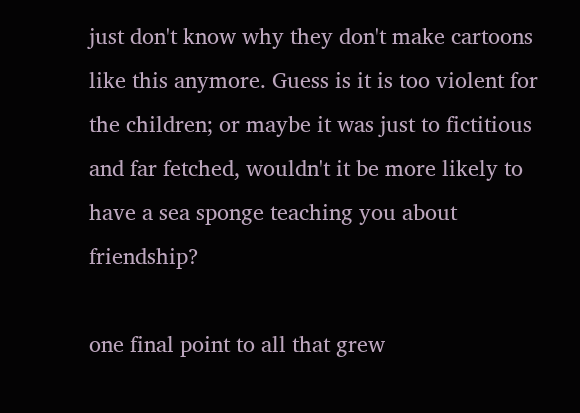just don't know why they don't make cartoons like this anymore. Guess is it is too violent for the children; or maybe it was just to fictitious and far fetched, wouldn't it be more likely to have a sea sponge teaching you about friendship?

one final point to all that grew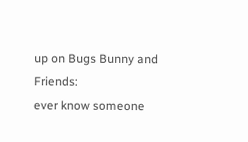up on Bugs Bunny and Friends:
ever know someone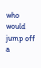who would jump off a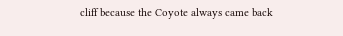cliff because the Coyote always came back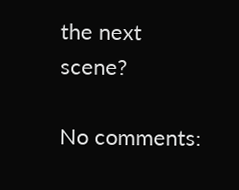the next scene?

No comments: